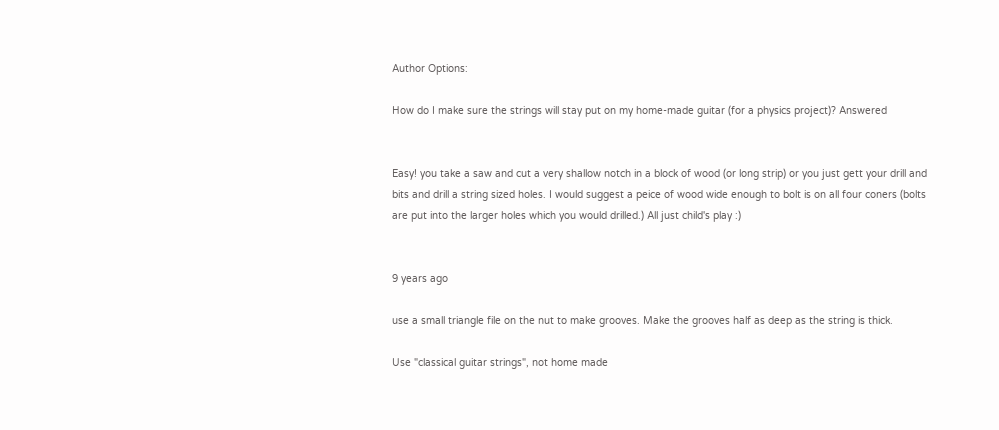Author Options:

How do I make sure the strings will stay put on my home-made guitar (for a physics project)? Answered


Easy! you take a saw and cut a very shallow notch in a block of wood (or long strip) or you just gett your drill and bits and drill a string sized holes. I would suggest a peice of wood wide enough to bolt is on all four coners (bolts are put into the larger holes which you would drilled.) All just child's play :)


9 years ago

use a small triangle file on the nut to make grooves. Make the grooves half as deep as the string is thick.

Use "classical guitar strings", not home made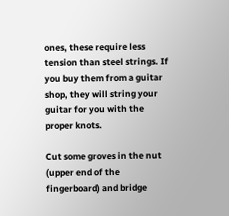ones, these require less tension than steel strings. If you buy them from a guitar shop, they will string your guitar for you with the proper knots.

Cut some groves in the nut (upper end of the fingerboard) and bridge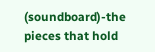(soundboard)-the pieces that hold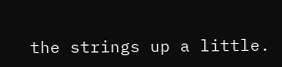the strings up a little.